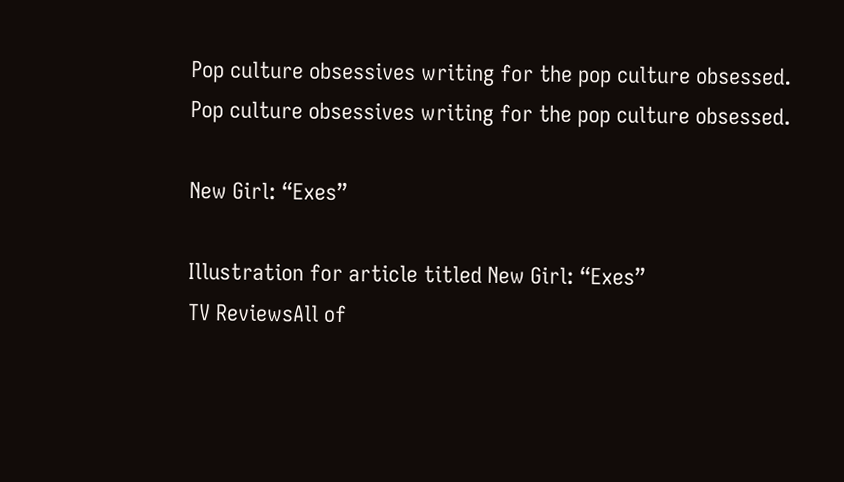Pop culture obsessives writing for the pop culture obsessed.
Pop culture obsessives writing for the pop culture obsessed.

New Girl: “Exes”

Illustration for article titled New Girl: “Exes”
TV ReviewsAll of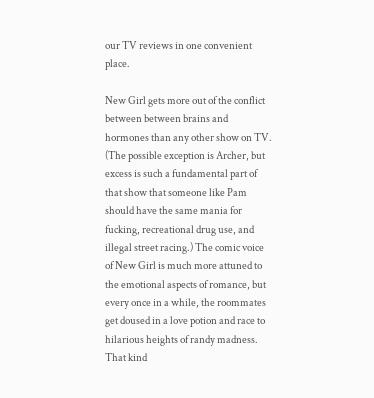our TV reviews in one convenient place.

New Girl gets more out of the conflict between between brains and hormones than any other show on TV. (The possible exception is Archer, but excess is such a fundamental part of that show that someone like Pam should have the same mania for fucking, recreational drug use, and illegal street racing.) The comic voice of New Girl is much more attuned to the emotional aspects of romance, but every once in a while, the roommates get doused in a love potion and race to hilarious heights of randy madness. That kind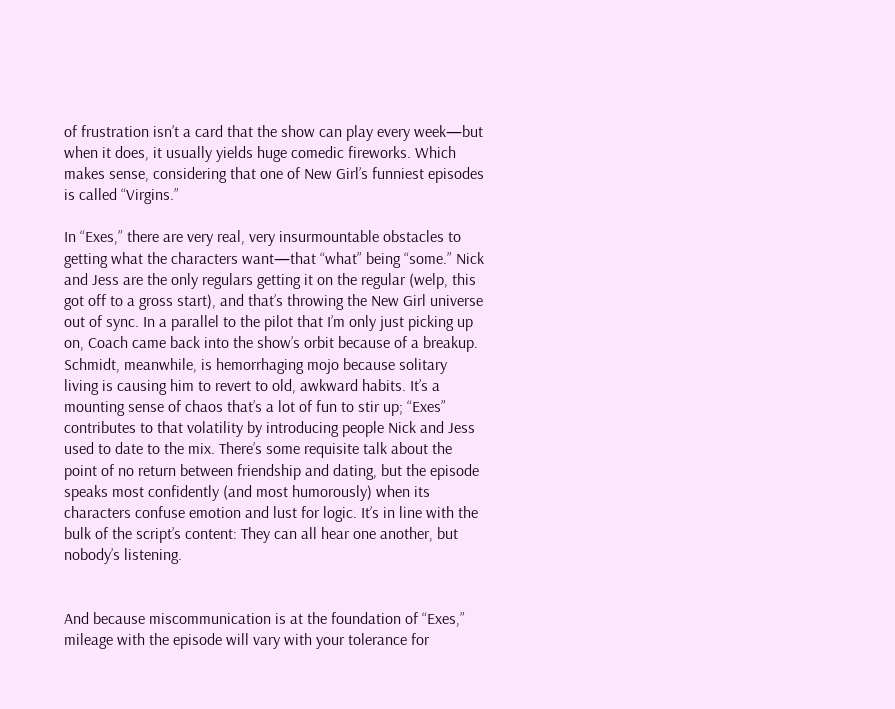of frustration isn’t a card that the show can play every week—but when it does, it usually yields huge comedic fireworks. Which makes sense, considering that one of New Girl’s funniest episodes is called “Virgins.”

In “Exes,” there are very real, very insurmountable obstacles to getting what the characters want—that “what” being “some.” Nick and Jess are the only regulars getting it on the regular (welp, this got off to a gross start), and that’s throwing the New Girl universe out of sync. In a parallel to the pilot that I’m only just picking up on, Coach came back into the show’s orbit because of a breakup. Schmidt, meanwhile, is hemorrhaging mojo because solitary living is causing him to revert to old, awkward habits. It’s a mounting sense of chaos that’s a lot of fun to stir up; “Exes” contributes to that volatility by introducing people Nick and Jess used to date to the mix. There’s some requisite talk about the point of no return between friendship and dating, but the episode speaks most confidently (and most humorously) when its characters confuse emotion and lust for logic. It’s in line with the bulk of the script’s content: They can all hear one another, but nobody’s listening.


And because miscommunication is at the foundation of “Exes,” mileage with the episode will vary with your tolerance for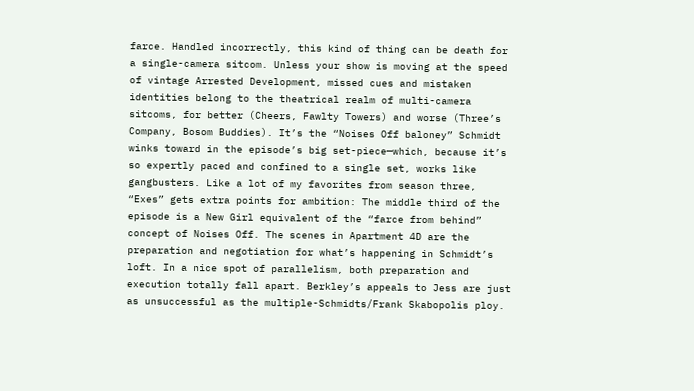farce. Handled incorrectly, this kind of thing can be death for a single-camera sitcom. Unless your show is moving at the speed of vintage Arrested Development, missed cues and mistaken identities belong to the theatrical realm of multi-camera sitcoms, for better (Cheers, Fawlty Towers) and worse (Three’s Company, Bosom Buddies). It’s the “Noises Off baloney” Schmidt winks toward in the episode’s big set-piece—which, because it’s so expertly paced and confined to a single set, works like gangbusters. Like a lot of my favorites from season three, “Exes” gets extra points for ambition: The middle third of the episode is a New Girl equivalent of the “farce from behind” concept of Noises Off. The scenes in Apartment 4D are the preparation and negotiation for what’s happening in Schmidt’s loft. In a nice spot of parallelism, both preparation and execution totally fall apart. Berkley’s appeals to Jess are just as unsuccessful as the multiple-Schmidts/Frank Skabopolis ploy.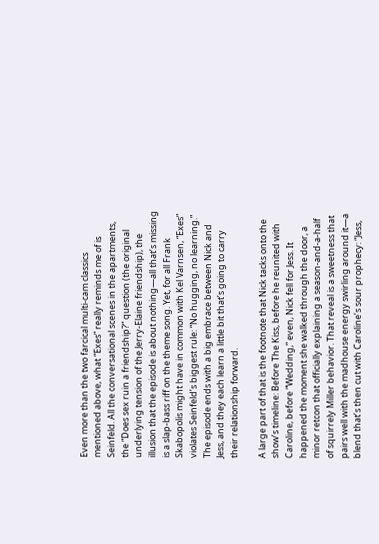Even more than the two farcical multi-cam classics mentioned above, what “Exes” really reminds me of is Seinfeld. All the conversational scenes in the apartments, the “Does sex ruin a friendship?” question (the original underlying tension of the Jerry-Elaine friendship), the illusion that the episode is about nothing—all that’s missing is a slap-bass riff on the theme song. Yet, for all Frank Skabopolis might have in common with Kel Varnsen, “Exes” violates Seinfeld’s biggest rule: “No hugging, no learning.” The episode ends with a big embrace between Nick and Jess, and they each learn a little bit that’s going to carry their relationship forward.

A large part of that is the footnote that Nick tacks onto the show’s timeline: Before The Kiss, before he reunited with Caroline, before “Wedding,” even, Nick fell for Jess. It happened the moment she walked through the door, a minor retcon that officially explaining a season-and-a-half of squirrely Miller behavior. That reveal is a sweetness that pairs well with the madhouse energy swirling around it—a blend that’s then cut with Caroline’s sour prophecy: “Jess,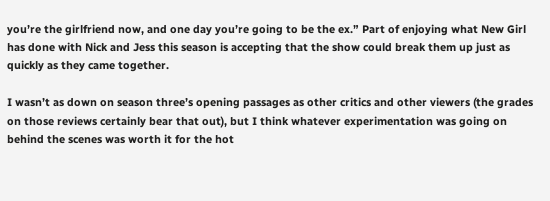you’re the girlfriend now, and one day you’re going to be the ex.” Part of enjoying what New Girl has done with Nick and Jess this season is accepting that the show could break them up just as quickly as they came together.

I wasn’t as down on season three’s opening passages as other critics and other viewers (the grades on those reviews certainly bear that out), but I think whatever experimentation was going on behind the scenes was worth it for the hot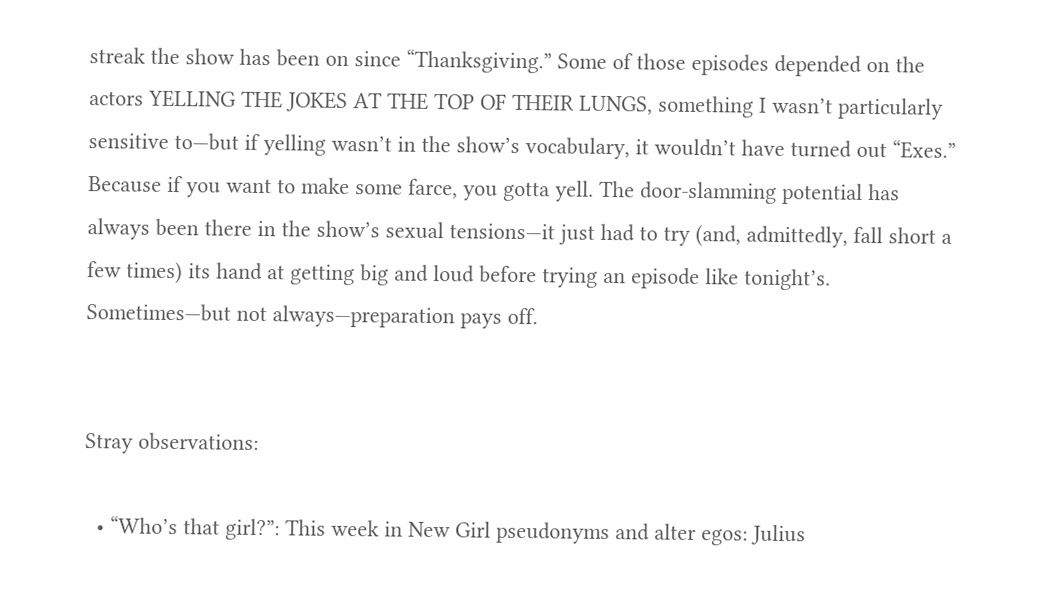streak the show has been on since “Thanksgiving.” Some of those episodes depended on the actors YELLING THE JOKES AT THE TOP OF THEIR LUNGS, something I wasn’t particularly sensitive to—but if yelling wasn’t in the show’s vocabulary, it wouldn’t have turned out “Exes.” Because if you want to make some farce, you gotta yell. The door-slamming potential has always been there in the show’s sexual tensions—it just had to try (and, admittedly, fall short a few times) its hand at getting big and loud before trying an episode like tonight’s. Sometimes—but not always—preparation pays off.


Stray observations:

  • “Who’s that girl?”: This week in New Girl pseudonyms and alter egos: Julius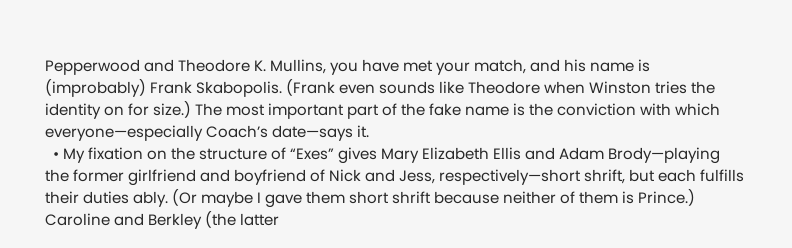Pepperwood and Theodore K. Mullins, you have met your match, and his name is (improbably) Frank Skabopolis. (Frank even sounds like Theodore when Winston tries the identity on for size.) The most important part of the fake name is the conviction with which everyone—especially Coach’s date—says it.
  • My fixation on the structure of “Exes” gives Mary Elizabeth Ellis and Adam Brody—playing the former girlfriend and boyfriend of Nick and Jess, respectively—short shrift, but each fulfills their duties ably. (Or maybe I gave them short shrift because neither of them is Prince.) Caroline and Berkley (the latter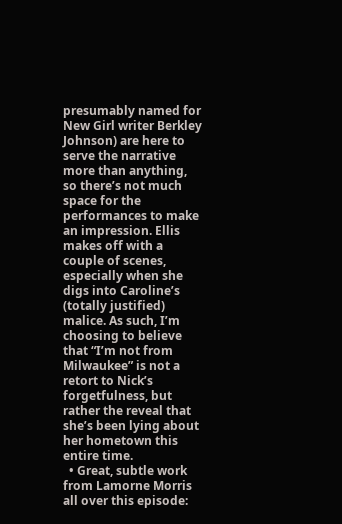presumably named for New Girl writer Berkley Johnson) are here to serve the narrative more than anything, so there’s not much space for the performances to make an impression. Ellis makes off with a couple of scenes, especially when she digs into Caroline’s (totally justified) malice. As such, I’m choosing to believe that “I’m not from Milwaukee” is not a retort to Nick’s forgetfulness, but rather the reveal that she’s been lying about her hometown this entire time.
  • Great, subtle work from Lamorne Morris all over this episode: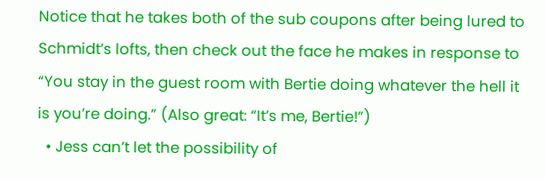Notice that he takes both of the sub coupons after being lured to Schmidt’s lofts, then check out the face he makes in response to “You stay in the guest room with Bertie doing whatever the hell it is you’re doing.” (Also great: “It’s me, Bertie!”)
  • Jess can’t let the possibility of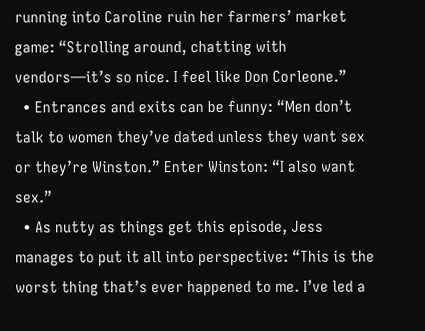running into Caroline ruin her farmers’ market game: “Strolling around, chatting with vendors—it’s so nice. I feel like Don Corleone.”
  • Entrances and exits can be funny: “Men don’t talk to women they’ve dated unless they want sex or they’re Winston.” Enter Winston: “I also want sex.”
  • As nutty as things get this episode, Jess manages to put it all into perspective: “This is the worst thing that’s ever happened to me. I’ve led a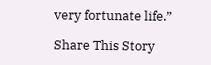very fortunate life.”

Share This Story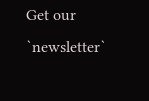Get our `newsletter`